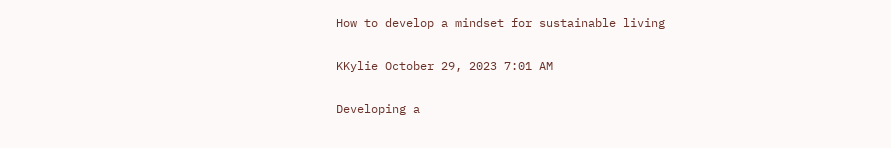How to develop a mindset for sustainable living

KKylie October 29, 2023 7:01 AM

Developing a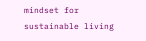mindset for sustainable living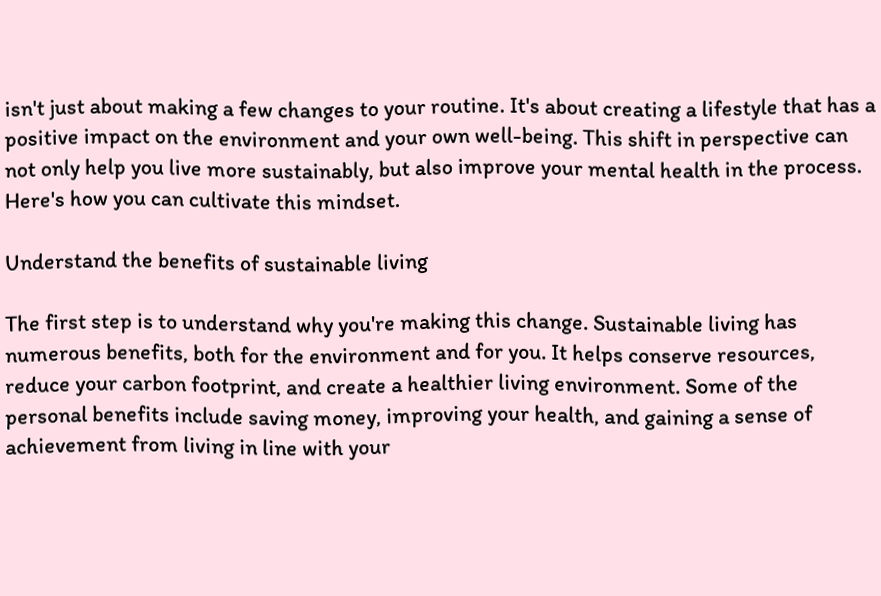isn't just about making a few changes to your routine. It's about creating a lifestyle that has a positive impact on the environment and your own well-being. This shift in perspective can not only help you live more sustainably, but also improve your mental health in the process. Here's how you can cultivate this mindset.

Understand the benefits of sustainable living

The first step is to understand why you're making this change. Sustainable living has numerous benefits, both for the environment and for you. It helps conserve resources, reduce your carbon footprint, and create a healthier living environment. Some of the personal benefits include saving money, improving your health, and gaining a sense of achievement from living in line with your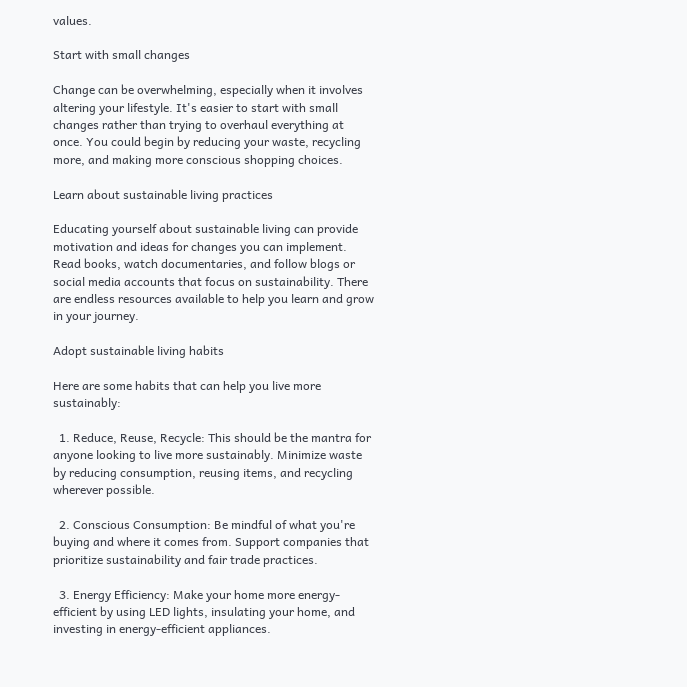values.

Start with small changes

Change can be overwhelming, especially when it involves altering your lifestyle. It's easier to start with small changes rather than trying to overhaul everything at once. You could begin by reducing your waste, recycling more, and making more conscious shopping choices.

Learn about sustainable living practices

Educating yourself about sustainable living can provide motivation and ideas for changes you can implement. Read books, watch documentaries, and follow blogs or social media accounts that focus on sustainability. There are endless resources available to help you learn and grow in your journey.

Adopt sustainable living habits

Here are some habits that can help you live more sustainably:

  1. Reduce, Reuse, Recycle: This should be the mantra for anyone looking to live more sustainably. Minimize waste by reducing consumption, reusing items, and recycling wherever possible.

  2. Conscious Consumption: Be mindful of what you're buying and where it comes from. Support companies that prioritize sustainability and fair trade practices.

  3. Energy Efficiency: Make your home more energy-efficient by using LED lights, insulating your home, and investing in energy-efficient appliances.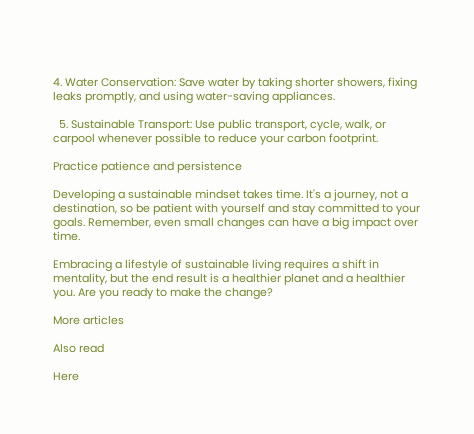4. Water Conservation: Save water by taking shorter showers, fixing leaks promptly, and using water-saving appliances.

  5. Sustainable Transport: Use public transport, cycle, walk, or carpool whenever possible to reduce your carbon footprint.

Practice patience and persistence

Developing a sustainable mindset takes time. It's a journey, not a destination, so be patient with yourself and stay committed to your goals. Remember, even small changes can have a big impact over time.

Embracing a lifestyle of sustainable living requires a shift in mentality, but the end result is a healthier planet and a healthier you. Are you ready to make the change?

More articles

Also read

Here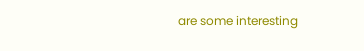are some interesting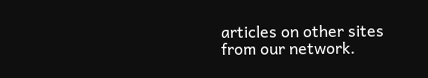articles on other sites from our network.